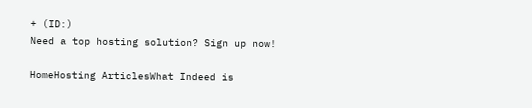+ (ID:)
Need a top hosting solution? Sign up now!

HomeHosting ArticlesWhat Indeed is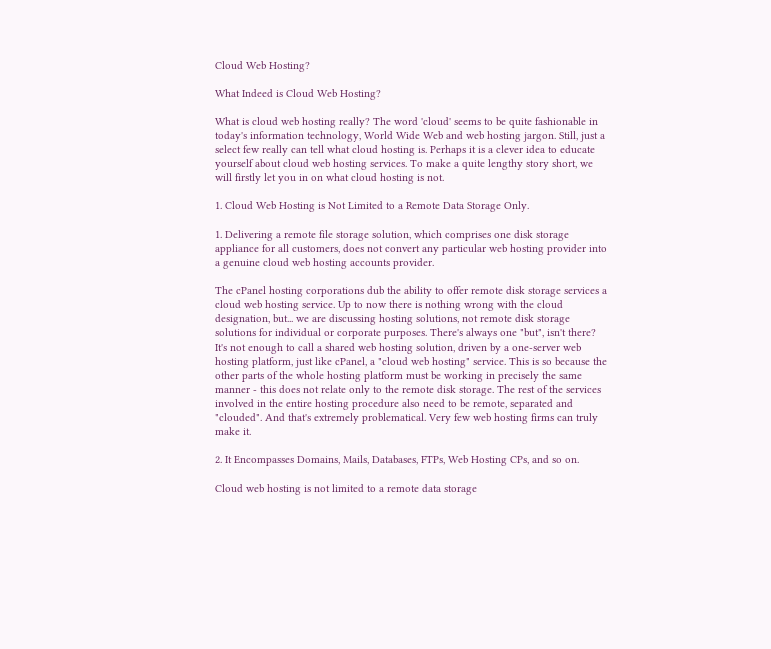Cloud Web Hosting?

What Indeed is Cloud Web Hosting?

What is cloud web hosting really? The word 'cloud' seems to be quite fashionable in today's information technology, World Wide Web and web hosting jargon. Still, just a select few really can tell what cloud hosting is. Perhaps it is a clever idea to educate yourself about cloud web hosting services. To make a quite lengthy story short, we will firstly let you in on what cloud hosting is not.

1. Cloud Web Hosting is Not Limited to a Remote Data Storage Only.

1. Delivering a remote file storage solution, which comprises one disk storage appliance for all customers, does not convert any particular web hosting provider into a genuine cloud web hosting accounts provider.

The cPanel hosting corporations dub the ability to offer remote disk storage services a cloud web hosting service. Up to now there is nothing wrong with the cloud designation, but... we are discussing hosting solutions, not remote disk storage solutions for individual or corporate purposes. There's always one "but", isn't there? It's not enough to call a shared web hosting solution, driven by a one-server web hosting platform, just like cPanel, a "cloud web hosting" service. This is so because the other parts of the whole hosting platform must be working in precisely the same manner - this does not relate only to the remote disk storage. The rest of the services involved in the entire hosting procedure also need to be remote, separated and "clouded". And that's extremely problematical. Very few web hosting firms can truly make it.

2. It Encompasses Domains, Mails, Databases, FTPs, Web Hosting CPs, and so on.

Cloud web hosting is not limited to a remote data storage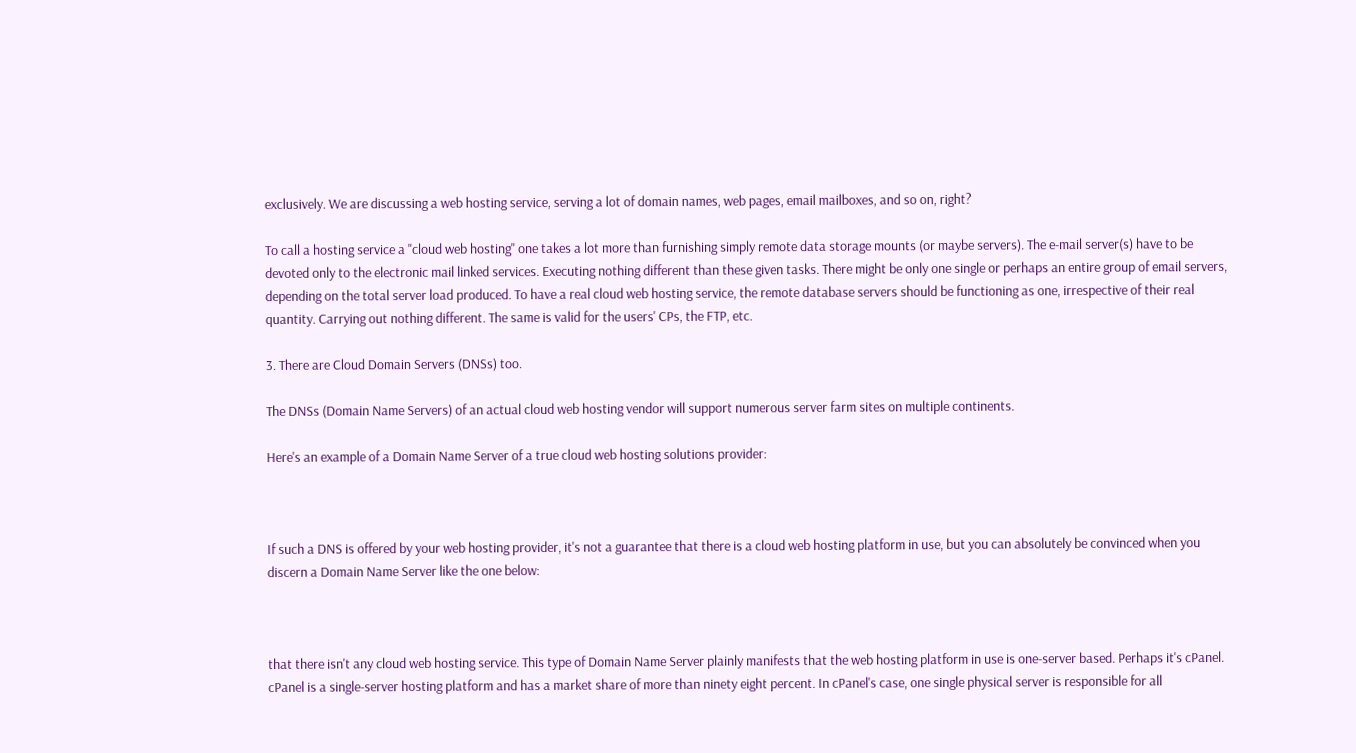exclusively. We are discussing a web hosting service, serving a lot of domain names, web pages, email mailboxes, and so on, right?

To call a hosting service a "cloud web hosting" one takes a lot more than furnishing simply remote data storage mounts (or maybe servers). The e-mail server(s) have to be devoted only to the electronic mail linked services. Executing nothing different than these given tasks. There might be only one single or perhaps an entire group of email servers, depending on the total server load produced. To have a real cloud web hosting service, the remote database servers should be functioning as one, irrespective of their real quantity. Carrying out nothing different. The same is valid for the users' CPs, the FTP, etc.

3. There are Cloud Domain Servers (DNSs) too.

The DNSs (Domain Name Servers) of an actual cloud web hosting vendor will support numerous server farm sites on multiple continents.

Here's an example of a Domain Name Server of a true cloud web hosting solutions provider:



If such a DNS is offered by your web hosting provider, it's not a guarantee that there is a cloud web hosting platform in use, but you can absolutely be convinced when you discern a Domain Name Server like the one below:



that there isn't any cloud web hosting service. This type of Domain Name Server plainly manifests that the web hosting platform in use is one-server based. Perhaps it's cPanel. cPanel is a single-server hosting platform and has a market share of more than ninety eight percent. In cPanel's case, one single physical server is responsible for all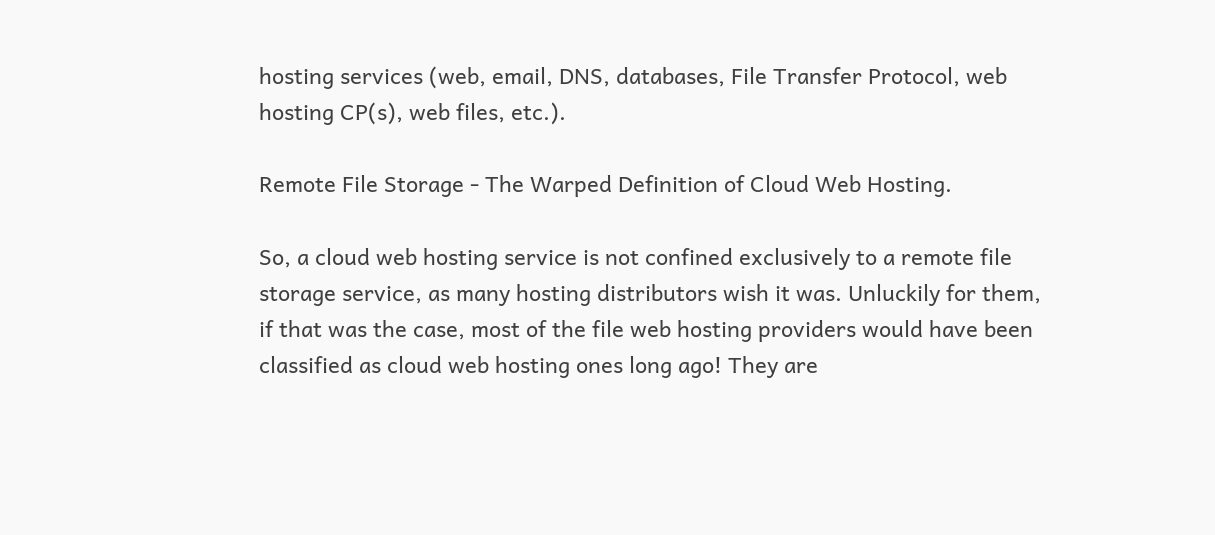hosting services (web, email, DNS, databases, File Transfer Protocol, web hosting CP(s), web files, etc.).

Remote File Storage - The Warped Definition of Cloud Web Hosting.

So, a cloud web hosting service is not confined exclusively to a remote file storage service, as many hosting distributors wish it was. Unluckily for them, if that was the case, most of the file web hosting providers would have been classified as cloud web hosting ones long ago! They are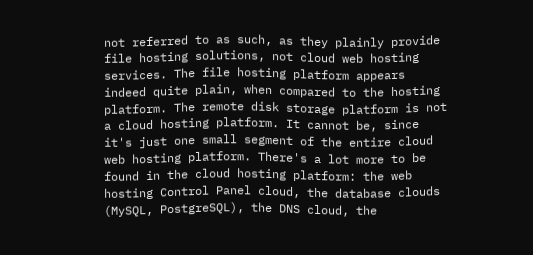not referred to as such, as they plainly provide file hosting solutions, not cloud web hosting services. The file hosting platform appears indeed quite plain, when compared to the hosting platform. The remote disk storage platform is not a cloud hosting platform. It cannot be, since it's just one small segment of the entire cloud web hosting platform. There's a lot more to be found in the cloud hosting platform: the web hosting Control Panel cloud, the database clouds (MySQL, PostgreSQL), the DNS cloud, the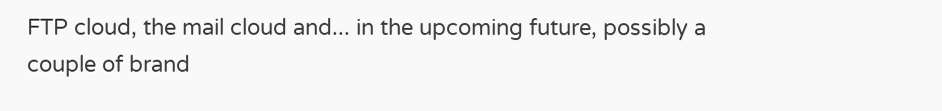FTP cloud, the mail cloud and... in the upcoming future, possibly a couple of brand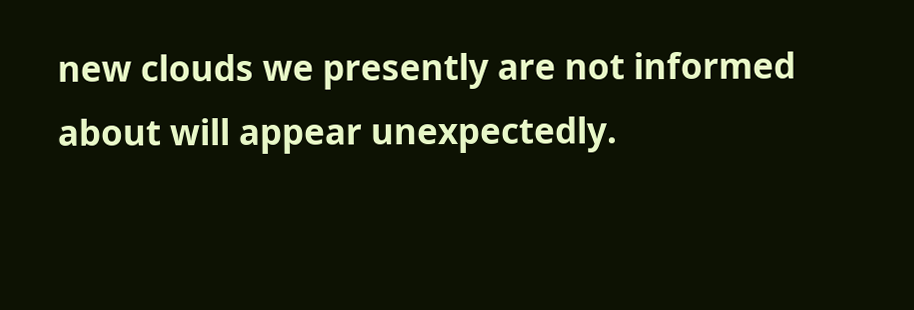new clouds we presently are not informed about will appear unexpectedly.